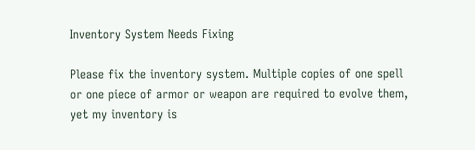Inventory System Needs Fixing

Please fix the inventory system. Multiple copies of one spell or one piece of armor or weapon are required to evolve them, yet my inventory is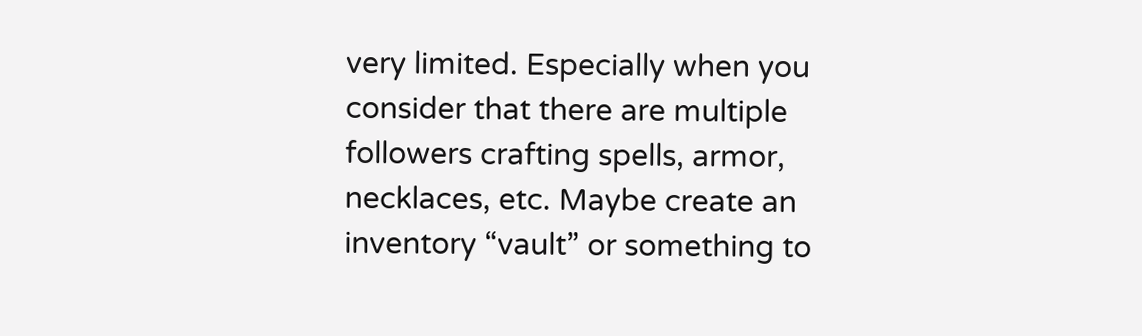very limited. Especially when you consider that there are multiple followers crafting spells, armor, necklaces, etc. Maybe create an inventory “vault” or something to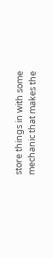store things in with some mechanic that makes the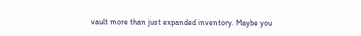vault more than just expanded inventory. Maybe you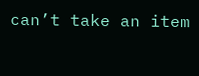can’t take an item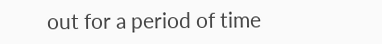out for a period of time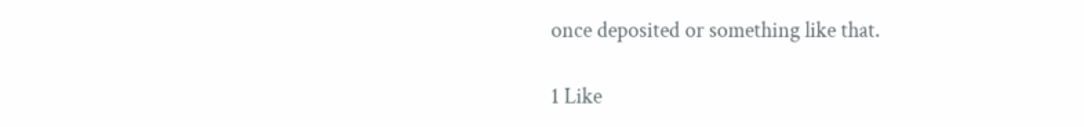once deposited or something like that.

1 Like